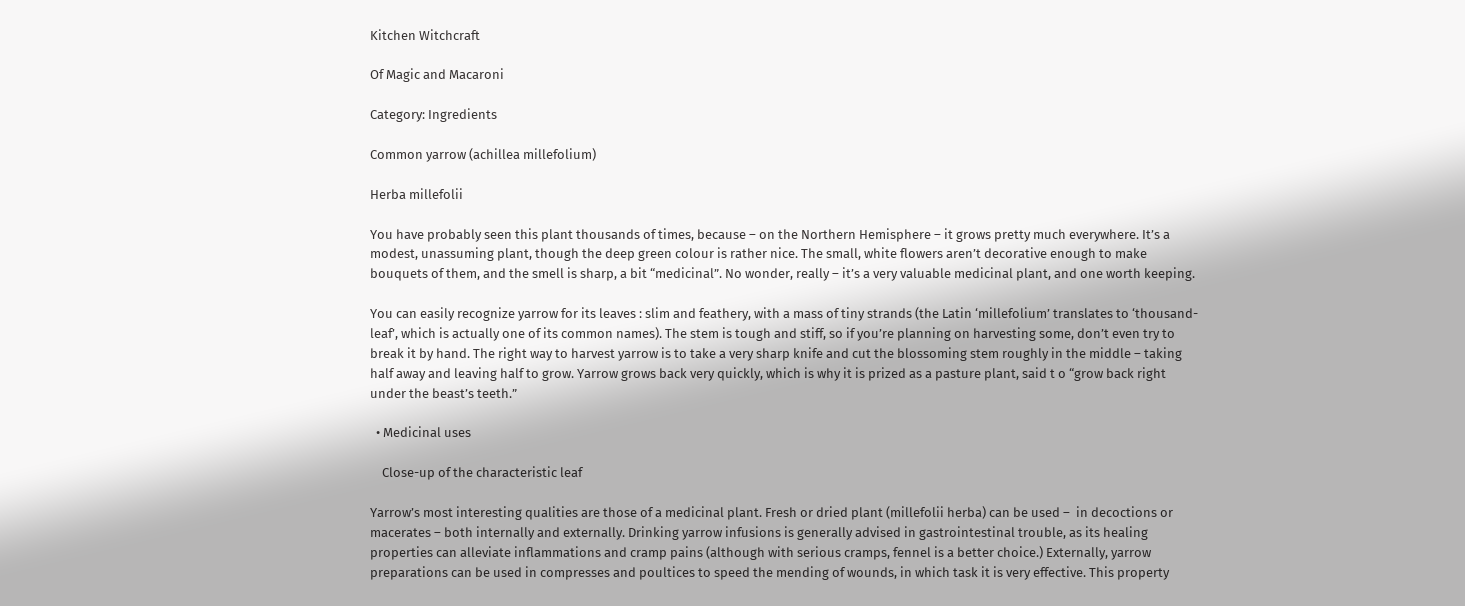Kitchen Witchcraft

Of Magic and Macaroni

Category: Ingredients

Common yarrow (achillea millefolium)

Herba millefolii

You have probably seen this plant thousands of times, because – on the Northern Hemisphere – it grows pretty much everywhere. It’s a modest, unassuming plant, though the deep green colour is rather nice. The small, white flowers aren’t decorative enough to make bouquets of them, and the smell is sharp, a bit “medicinal”. No wonder, really – it’s a very valuable medicinal plant, and one worth keeping.

You can easily recognize yarrow for its leaves : slim and feathery, with a mass of tiny strands (the Latin ‘millefolium’ translates to ‘thousand-leaf’, which is actually one of its common names). The stem is tough and stiff, so if you’re planning on harvesting some, don’t even try to break it by hand. The right way to harvest yarrow is to take a very sharp knife and cut the blossoming stem roughly in the middle – taking half away and leaving half to grow. Yarrow grows back very quickly, which is why it is prized as a pasture plant, said t o “grow back right under the beast’s teeth.”

  • Medicinal uses

    Close-up of the characteristic leaf

Yarrow’s most interesting qualities are those of a medicinal plant. Fresh or dried plant (millefolii herba) can be used –  in decoctions or macerates – both internally and externally. Drinking yarrow infusions is generally advised in gastrointestinal trouble, as its healing properties can alleviate inflammations and cramp pains (although with serious cramps, fennel is a better choice.) Externally, yarrow preparations can be used in compresses and poultices to speed the mending of wounds, in which task it is very effective. This property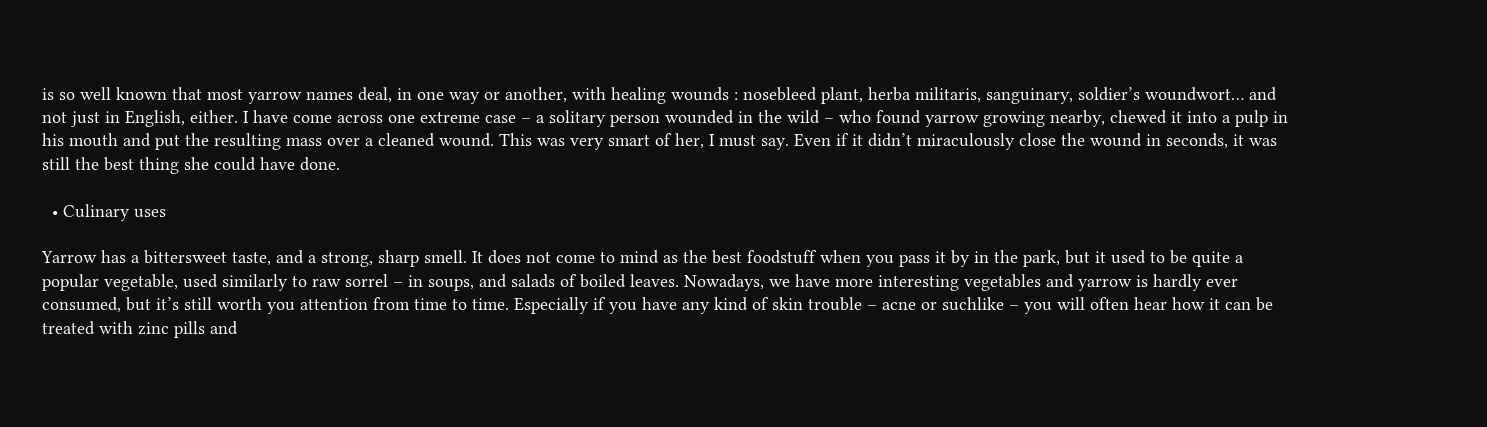is so well known that most yarrow names deal, in one way or another, with healing wounds : nosebleed plant, herba militaris, sanguinary, soldier’s woundwort… and not just in English, either. I have come across one extreme case – a solitary person wounded in the wild – who found yarrow growing nearby, chewed it into a pulp in his mouth and put the resulting mass over a cleaned wound. This was very smart of her, I must say. Even if it didn’t miraculously close the wound in seconds, it was still the best thing she could have done.

  • Culinary uses

Yarrow has a bittersweet taste, and a strong, sharp smell. It does not come to mind as the best foodstuff when you pass it by in the park, but it used to be quite a popular vegetable, used similarly to raw sorrel – in soups, and salads of boiled leaves. Nowadays, we have more interesting vegetables and yarrow is hardly ever consumed, but it’s still worth you attention from time to time. Especially if you have any kind of skin trouble – acne or suchlike – you will often hear how it can be treated with zinc pills and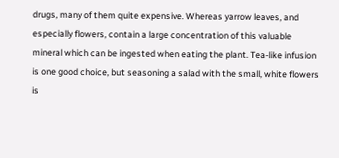drugs, many of them quite expensive. Whereas yarrow leaves, and especially flowers, contain a large concentration of this valuable mineral which can be ingested when eating the plant. Tea-like infusion is one good choice, but seasoning a salad with the small, white flowers is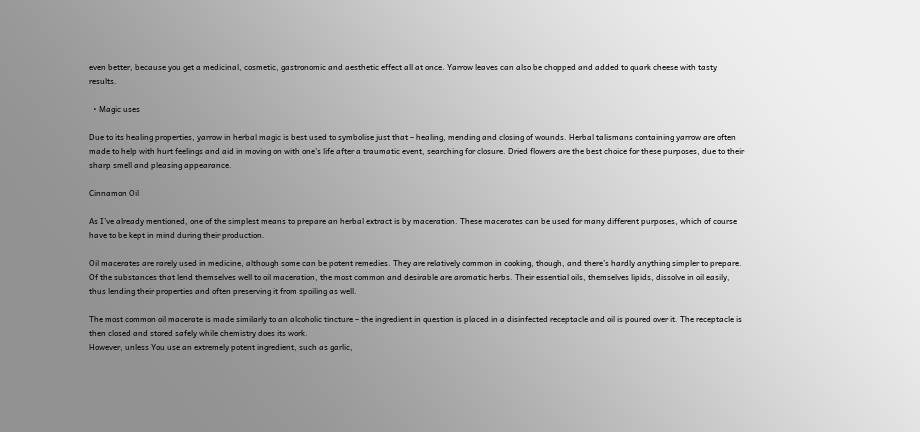even better, because you get a medicinal, cosmetic, gastronomic and aesthetic effect all at once. Yarrow leaves can also be chopped and added to quark cheese with tasty results.

  • Magic uses

Due to its healing properties, yarrow in herbal magic is best used to symbolise just that – healing, mending and closing of wounds. Herbal talismans containing yarrow are often made to help with hurt feelings and aid in moving on with one’s life after a traumatic event, searching for closure. Dried flowers are the best choice for these purposes, due to their sharp smell and pleasing appearance.

Cinnamon Oil

As I’ve already mentioned, one of the simplest means to prepare an herbal extract is by maceration. These macerates can be used for many different purposes, which of course have to be kept in mind during their production.

Oil macerates are rarely used in medicine, although some can be potent remedies. They are relatively common in cooking, though, and there’s hardly anything simpler to prepare.
Of the substances that lend themselves well to oil maceration, the most common and desirable are aromatic herbs. Their essential oils, themselves lipids, dissolve in oil easily, thus lending their properties and often preserving it from spoiling as well.

The most common oil macerate is made similarly to an alcoholic tincture – the ingredient in question is placed in a disinfected receptacle and oil is poured over it. The receptacle is then closed and stored safely while chemistry does its work.
However, unless You use an extremely potent ingredient, such as garlic,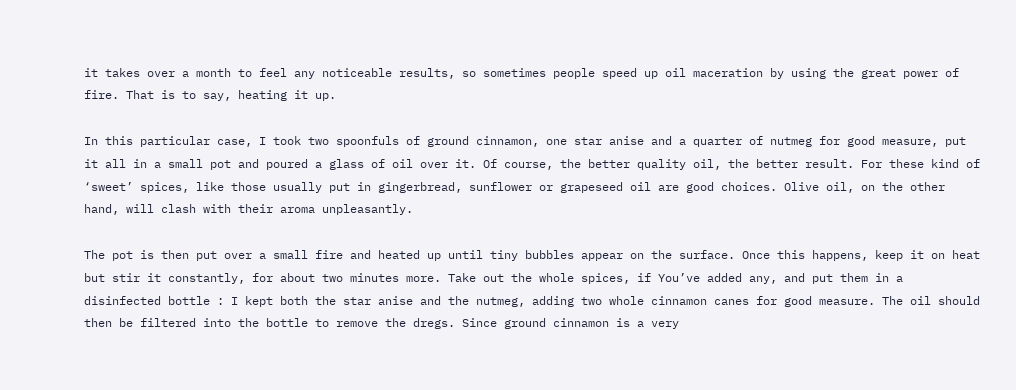it takes over a month to feel any noticeable results, so sometimes people speed up oil maceration by using the great power of fire. That is to say, heating it up.

In this particular case, I took two spoonfuls of ground cinnamon, one star anise and a quarter of nutmeg for good measure, put it all in a small pot and poured a glass of oil over it. Of course, the better quality oil, the better result. For these kind of ‘sweet’ spices, like those usually put in gingerbread, sunflower or grapeseed oil are good choices. Olive oil, on the other hand, will clash with their aroma unpleasantly.

The pot is then put over a small fire and heated up until tiny bubbles appear on the surface. Once this happens, keep it on heat but stir it constantly, for about two minutes more. Take out the whole spices, if You’ve added any, and put them in a disinfected bottle : I kept both the star anise and the nutmeg, adding two whole cinnamon canes for good measure. The oil should then be filtered into the bottle to remove the dregs. Since ground cinnamon is a very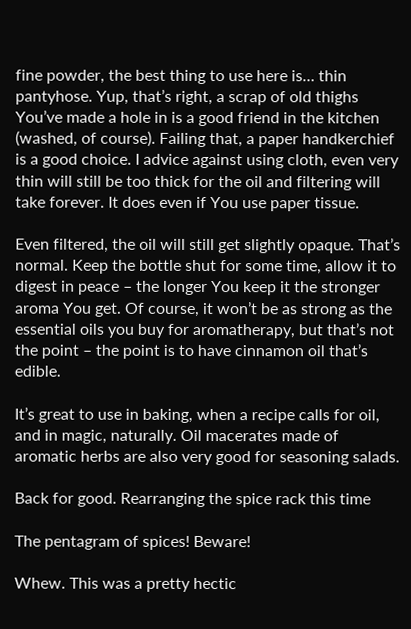fine powder, the best thing to use here is… thin pantyhose. Yup, that’s right, a scrap of old thighs You’ve made a hole in is a good friend in the kitchen (washed, of course). Failing that, a paper handkerchief is a good choice. I advice against using cloth, even very thin will still be too thick for the oil and filtering will take forever. It does even if You use paper tissue.

Even filtered, the oil will still get slightly opaque. That’s normal. Keep the bottle shut for some time, allow it to digest in peace – the longer You keep it the stronger aroma You get. Of course, it won’t be as strong as the essential oils you buy for aromatherapy, but that’s not the point – the point is to have cinnamon oil that’s edible.

It’s great to use in baking, when a recipe calls for oil, and in magic, naturally. Oil macerates made of aromatic herbs are also very good for seasoning salads.

Back for good. Rearranging the spice rack this time

The pentagram of spices! Beware!

Whew. This was a pretty hectic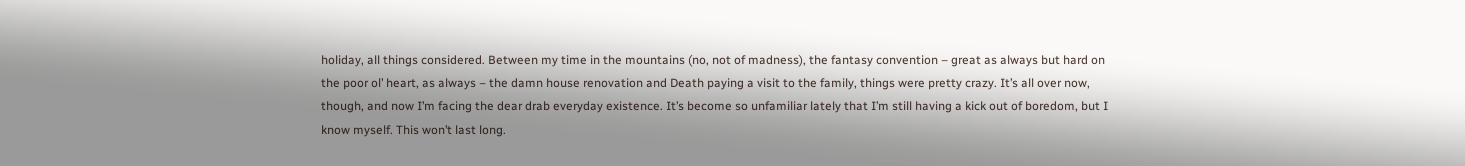holiday, all things considered. Between my time in the mountains (no, not of madness), the fantasy convention – great as always but hard on the poor ol’ heart, as always – the damn house renovation and Death paying a visit to the family, things were pretty crazy. It’s all over now, though, and now I’m facing the dear drab everyday existence. It’s become so unfamiliar lately that I’m still having a kick out of boredom, but I know myself. This won’t last long.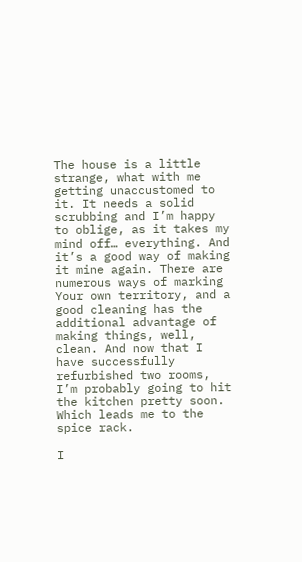The house is a little strange, what with me getting unaccustomed to it. It needs a solid scrubbing and I’m happy to oblige, as it takes my mind off… everything. And it’s a good way of making it mine again. There are numerous ways of marking Your own territory, and a good cleaning has the additional advantage of making things, well, clean. And now that I have successfully refurbished two rooms, I’m probably going to hit the kitchen pretty soon. Which leads me to the spice rack.

I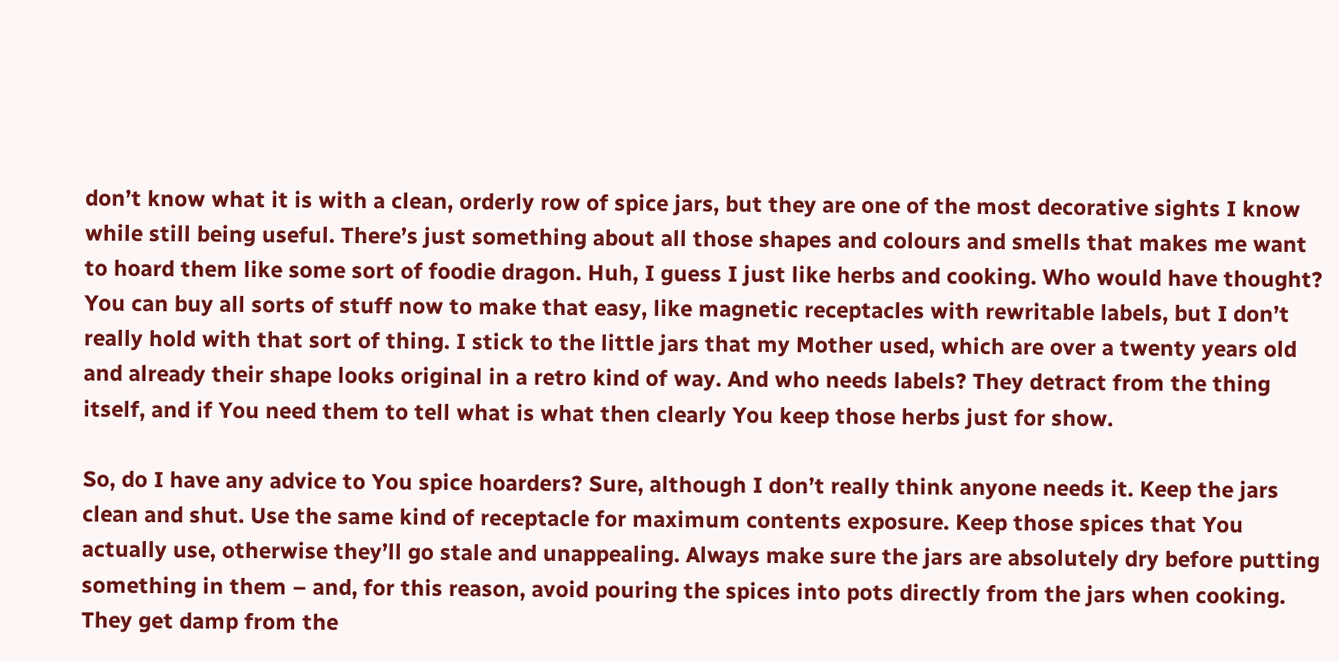don’t know what it is with a clean, orderly row of spice jars, but they are one of the most decorative sights I know while still being useful. There’s just something about all those shapes and colours and smells that makes me want to hoard them like some sort of foodie dragon. Huh, I guess I just like herbs and cooking. Who would have thought?
You can buy all sorts of stuff now to make that easy, like magnetic receptacles with rewritable labels, but I don’t really hold with that sort of thing. I stick to the little jars that my Mother used, which are over a twenty years old and already their shape looks original in a retro kind of way. And who needs labels? They detract from the thing itself, and if You need them to tell what is what then clearly You keep those herbs just for show.

So, do I have any advice to You spice hoarders? Sure, although I don’t really think anyone needs it. Keep the jars clean and shut. Use the same kind of receptacle for maximum contents exposure. Keep those spices that You actually use, otherwise they’ll go stale and unappealing. Always make sure the jars are absolutely dry before putting something in them – and, for this reason, avoid pouring the spices into pots directly from the jars when cooking. They get damp from the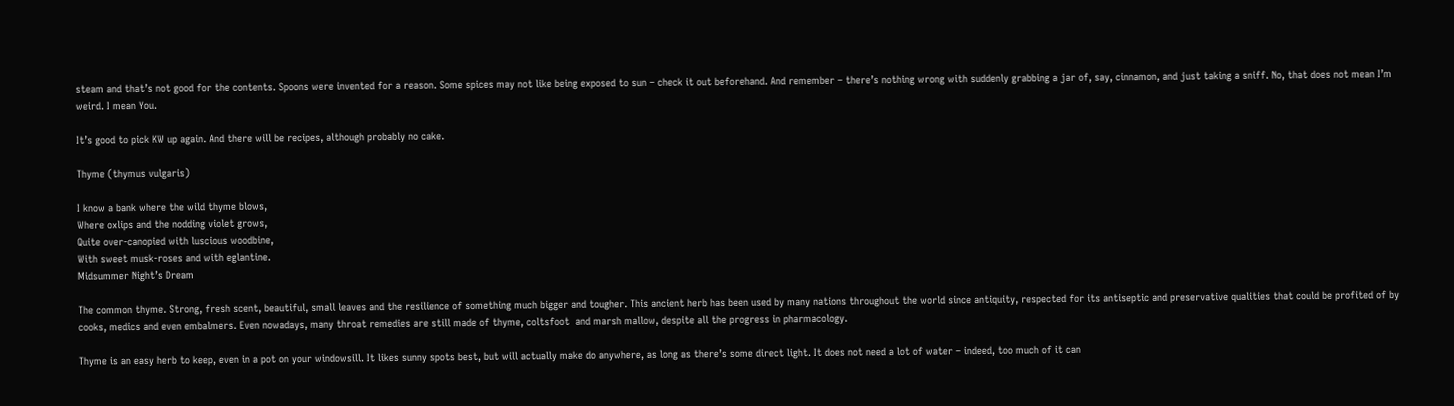steam and that’s not good for the contents. Spoons were invented for a reason. Some spices may not like being exposed to sun – check it out beforehand. And remember – there’s nothing wrong with suddenly grabbing a jar of, say, cinnamon, and just taking a sniff. No, that does not mean I’m weird. I mean You.

It’s good to pick KW up again. And there will be recipes, although probably no cake.

Thyme (thymus vulgaris)

I know a bank where the wild thyme blows,
Where oxlips and the nodding violet grows,
Quite over-canopied with luscious woodbine,
With sweet musk-roses and with eglantine.
Midsummer Night’s Dream

The common thyme. Strong, fresh scent, beautiful, small leaves and the resilience of something much bigger and tougher. This ancient herb has been used by many nations throughout the world since antiquity, respected for its antiseptic and preservative qualities that could be profited of by cooks, medics and even embalmers. Even nowadays, many throat remedies are still made of thyme, coltsfoot  and marsh mallow, despite all the progress in pharmacology.

Thyme is an easy herb to keep, even in a pot on your windowsill. It likes sunny spots best, but will actually make do anywhere, as long as there’s some direct light. It does not need a lot of water – indeed, too much of it can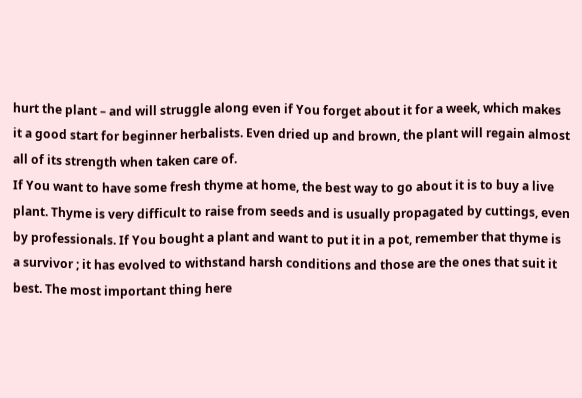hurt the plant – and will struggle along even if You forget about it for a week, which makes it a good start for beginner herbalists. Even dried up and brown, the plant will regain almost all of its strength when taken care of.
If You want to have some fresh thyme at home, the best way to go about it is to buy a live plant. Thyme is very difficult to raise from seeds and is usually propagated by cuttings, even by professionals. If You bought a plant and want to put it in a pot, remember that thyme is a survivor ; it has evolved to withstand harsh conditions and those are the ones that suit it best. The most important thing here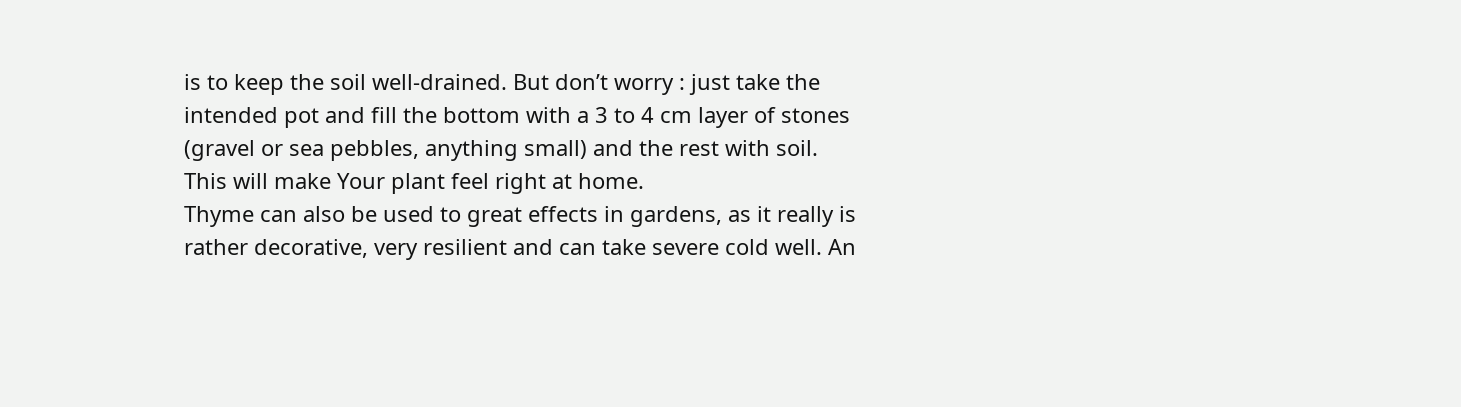is to keep the soil well-drained. But don’t worry : just take the intended pot and fill the bottom with a 3 to 4 cm layer of stones (gravel or sea pebbles, anything small) and the rest with soil. This will make Your plant feel right at home.
Thyme can also be used to great effects in gardens, as it really is rather decorative, very resilient and can take severe cold well. An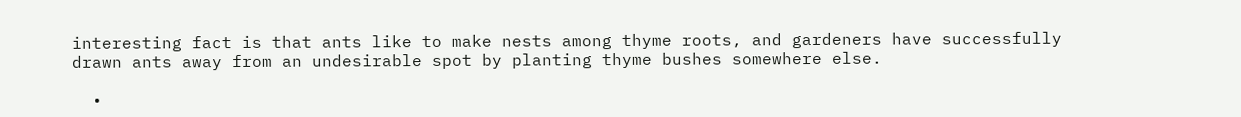interesting fact is that ants like to make nests among thyme roots, and gardeners have successfully drawn ants away from an undesirable spot by planting thyme bushes somewhere else.

  •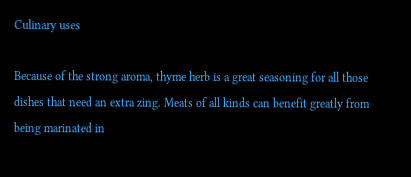Culinary uses

Because of the strong aroma, thyme herb is a great seasoning for all those dishes that need an extra zing. Meats of all kinds can benefit greatly from being marinated in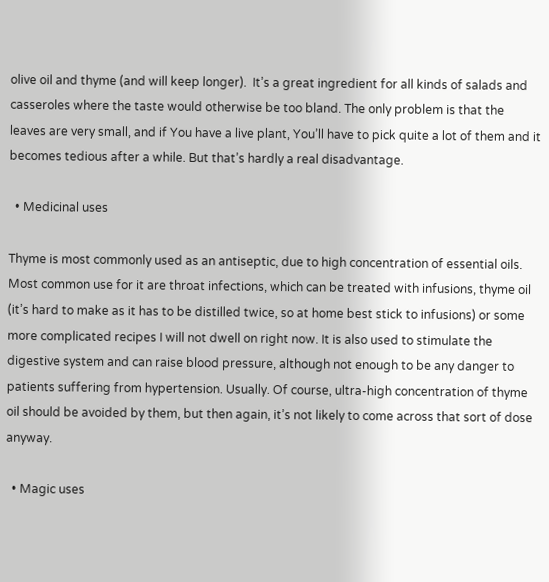olive oil and thyme (and will keep longer).  It’s a great ingredient for all kinds of salads and casseroles where the taste would otherwise be too bland. The only problem is that the leaves are very small, and if You have a live plant, You’ll have to pick quite a lot of them and it becomes tedious after a while. But that’s hardly a real disadvantage.

  • Medicinal uses

Thyme is most commonly used as an antiseptic, due to high concentration of essential oils. Most common use for it are throat infections, which can be treated with infusions, thyme oil (it’s hard to make as it has to be distilled twice, so at home best stick to infusions) or some more complicated recipes I will not dwell on right now. It is also used to stimulate the digestive system and can raise blood pressure, although not enough to be any danger to patients suffering from hypertension. Usually. Of course, ultra-high concentration of thyme oil should be avoided by them, but then again, it’s not likely to come across that sort of dose anyway.

  • Magic uses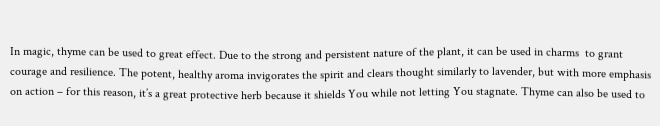In magic, thyme can be used to great effect. Due to the strong and persistent nature of the plant, it can be used in charms  to grant courage and resilience. The potent, healthy aroma invigorates the spirit and clears thought similarly to lavender, but with more emphasis on action – for this reason, it’s a great protective herb because it shields You while not letting You stagnate. Thyme can also be used to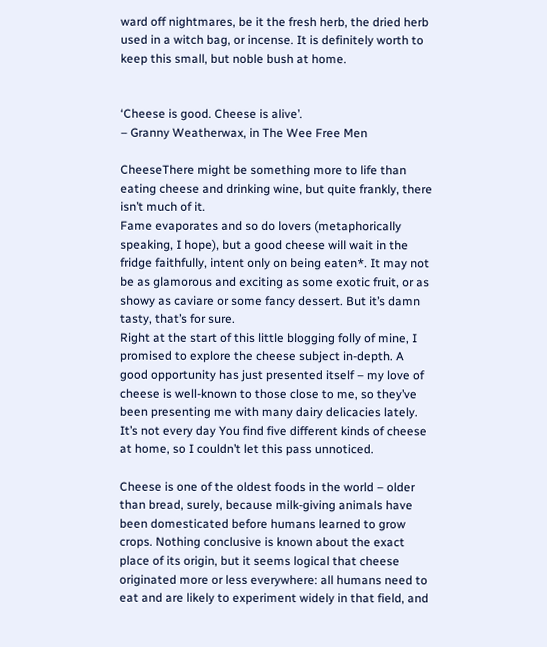ward off nightmares, be it the fresh herb, the dried herb used in a witch bag, or incense. It is definitely worth to keep this small, but noble bush at home.


‘Cheese is good. Cheese is alive’.
– Granny Weatherwax, in The Wee Free Men

CheeseThere might be something more to life than eating cheese and drinking wine, but quite frankly, there isn’t much of it.
Fame evaporates and so do lovers (metaphorically speaking, I hope), but a good cheese will wait in the fridge faithfully, intent only on being eaten*. It may not be as glamorous and exciting as some exotic fruit, or as showy as caviare or some fancy dessert. But it’s damn tasty, that’s for sure.
Right at the start of this little blogging folly of mine, I promised to explore the cheese subject in-depth. A good opportunity has just presented itself – my love of cheese is well-known to those close to me, so they’ve been presenting me with many dairy delicacies lately. It’s not every day You find five different kinds of cheese at home, so I couldn’t let this pass unnoticed.

Cheese is one of the oldest foods in the world – older than bread, surely, because milk-giving animals have been domesticated before humans learned to grow crops. Nothing conclusive is known about the exact place of its origin, but it seems logical that cheese originated more or less everywhere: all humans need to eat and are likely to experiment widely in that field, and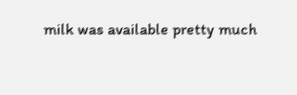milk was available pretty much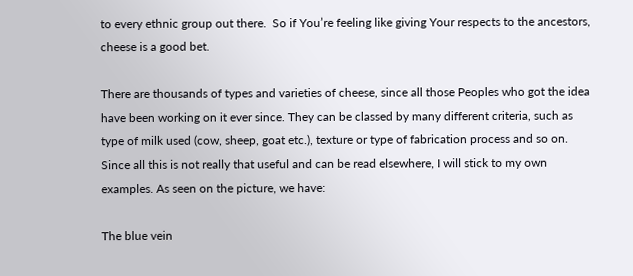to every ethnic group out there.  So if You’re feeling like giving Your respects to the ancestors, cheese is a good bet.

There are thousands of types and varieties of cheese, since all those Peoples who got the idea have been working on it ever since. They can be classed by many different criteria, such as type of milk used (cow, sheep, goat etc.), texture or type of fabrication process and so on. Since all this is not really that useful and can be read elsewhere, I will stick to my own examples. As seen on the picture, we have:

The blue vein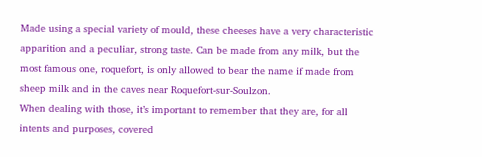Made using a special variety of mould, these cheeses have a very characteristic apparition and a peculiar, strong taste. Can be made from any milk, but the most famous one, roquefort, is only allowed to bear the name if made from sheep milk and in the caves near Roquefort-sur-Soulzon.
When dealing with those, it’s important to remember that they are, for all intents and purposes, covered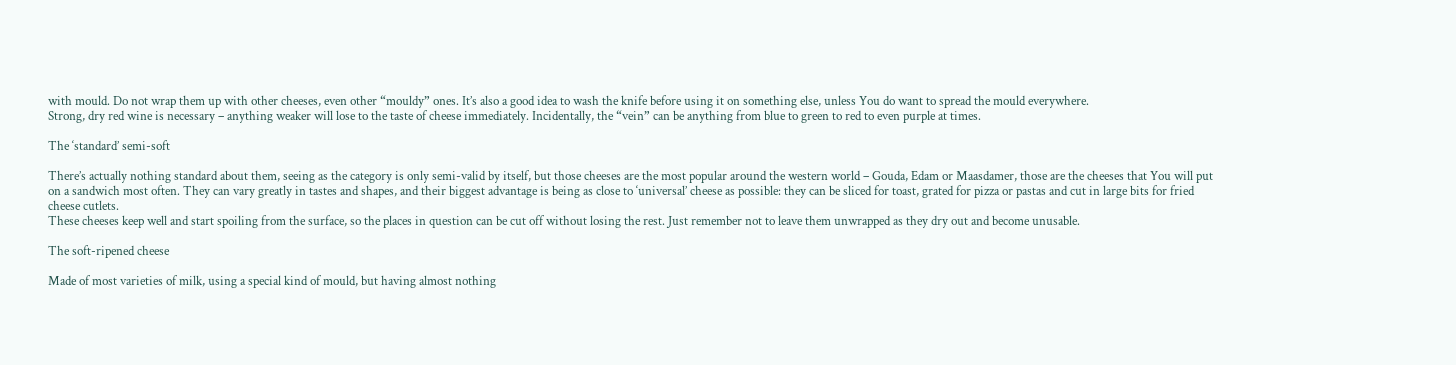with mould. Do not wrap them up with other cheeses, even other “mouldy” ones. It’s also a good idea to wash the knife before using it on something else, unless You do want to spread the mould everywhere.
Strong, dry red wine is necessary – anything weaker will lose to the taste of cheese immediately. Incidentally, the “vein” can be anything from blue to green to red to even purple at times.

The ‘standard’ semi-soft

There’s actually nothing standard about them, seeing as the category is only semi-valid by itself, but those cheeses are the most popular around the western world – Gouda, Edam or Maasdamer, those are the cheeses that You will put on a sandwich most often. They can vary greatly in tastes and shapes, and their biggest advantage is being as close to ‘universal’ cheese as possible: they can be sliced for toast, grated for pizza or pastas and cut in large bits for fried cheese cutlets.
These cheeses keep well and start spoiling from the surface, so the places in question can be cut off without losing the rest. Just remember not to leave them unwrapped as they dry out and become unusable.

The soft-ripened cheese

Made of most varieties of milk, using a special kind of mould, but having almost nothing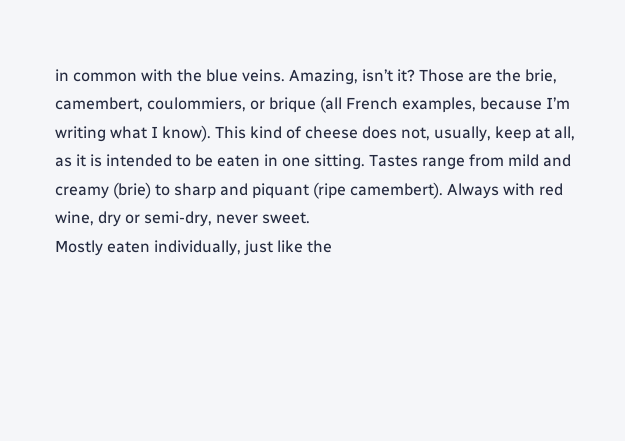in common with the blue veins. Amazing, isn’t it? Those are the brie, camembert, coulommiers, or brique (all French examples, because I’m writing what I know). This kind of cheese does not, usually, keep at all, as it is intended to be eaten in one sitting. Tastes range from mild and creamy (brie) to sharp and piquant (ripe camembert). Always with red wine, dry or semi-dry, never sweet.
Mostly eaten individually, just like the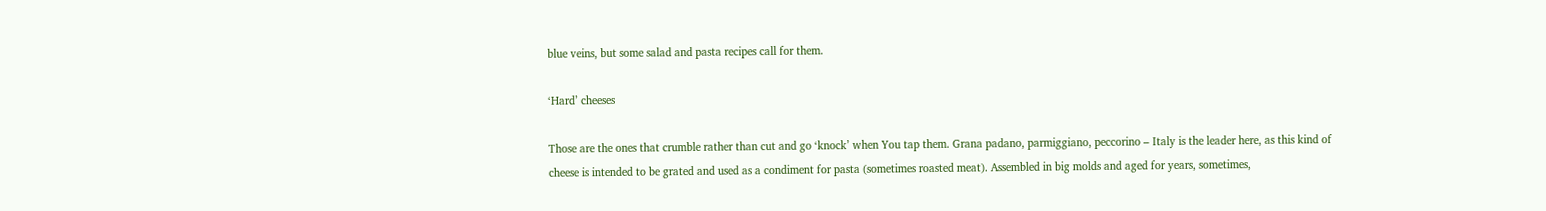blue veins, but some salad and pasta recipes call for them.

‘Hard’ cheeses

Those are the ones that crumble rather than cut and go ‘knock’ when You tap them. Grana padano, parmiggiano, peccorino – Italy is the leader here, as this kind of cheese is intended to be grated and used as a condiment for pasta (sometimes roasted meat). Assembled in big molds and aged for years, sometimes,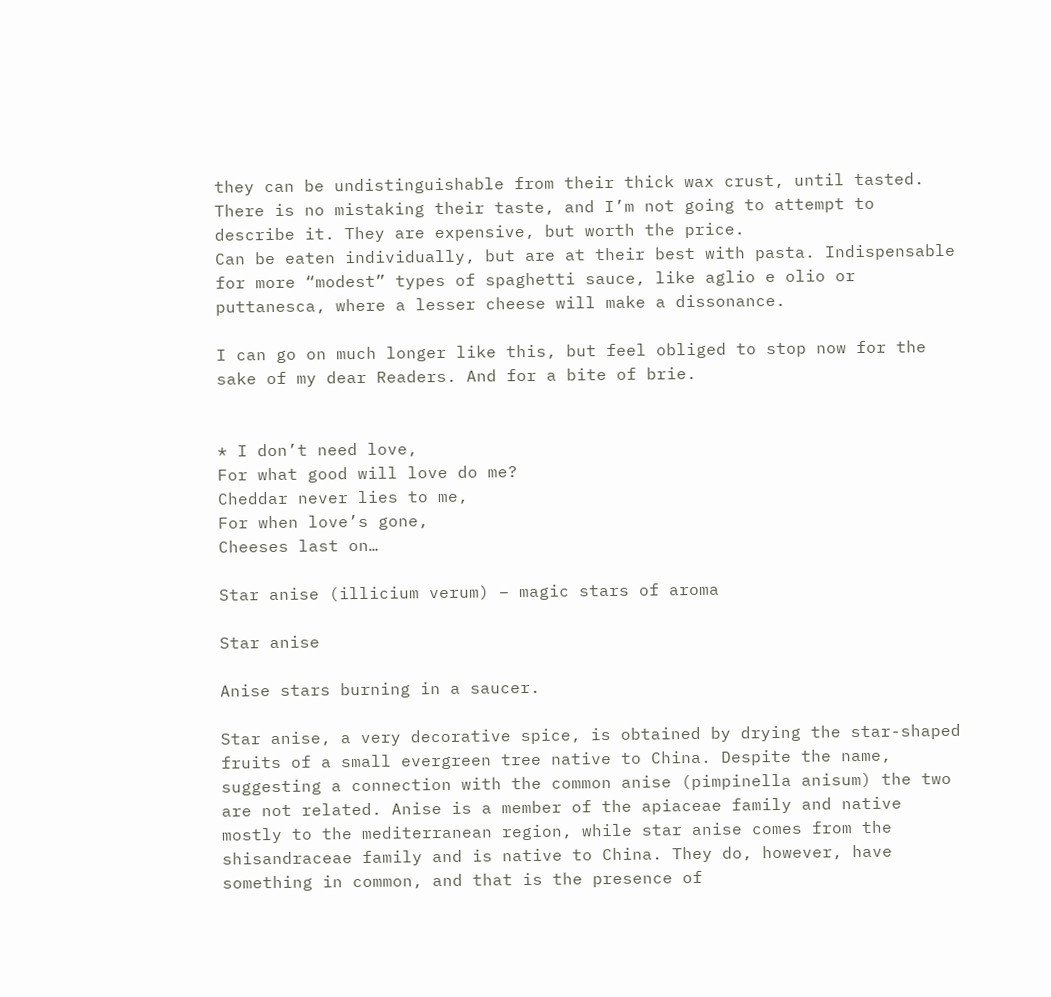they can be undistinguishable from their thick wax crust, until tasted. There is no mistaking their taste, and I’m not going to attempt to describe it. They are expensive, but worth the price.
Can be eaten individually, but are at their best with pasta. Indispensable for more “modest” types of spaghetti sauce, like aglio e olio or puttanesca, where a lesser cheese will make a dissonance.

I can go on much longer like this, but feel obliged to stop now for the sake of my dear Readers. And for a bite of brie.


* I don’t need love,
For what good will love do me?
Cheddar never lies to me,
For when love’s gone,
Cheeses last on…

Star anise (illicium verum) – magic stars of aroma

Star anise

Anise stars burning in a saucer.

Star anise, a very decorative spice, is obtained by drying the star-shaped fruits of a small evergreen tree native to China. Despite the name, suggesting a connection with the common anise (pimpinella anisum) the two are not related. Anise is a member of the apiaceae family and native mostly to the mediterranean region, while star anise comes from the shisandraceae family and is native to China. They do, however, have something in common, and that is the presence of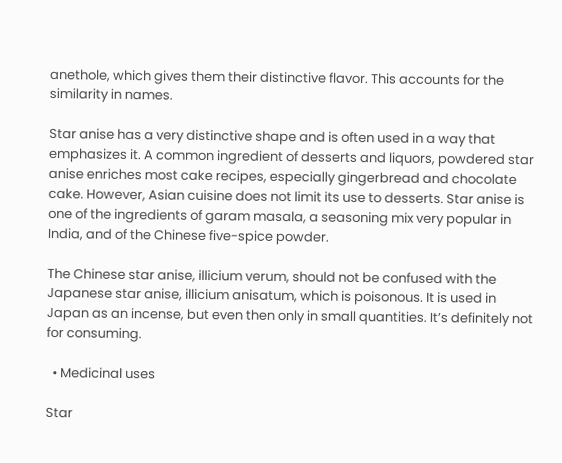anethole, which gives them their distinctive flavor. This accounts for the similarity in names.

Star anise has a very distinctive shape and is often used in a way that emphasizes it. A common ingredient of desserts and liquors, powdered star anise enriches most cake recipes, especially gingerbread and chocolate cake. However, Asian cuisine does not limit its use to desserts. Star anise is one of the ingredients of garam masala, a seasoning mix very popular in India, and of the Chinese five-spice powder.

The Chinese star anise, illicium verum, should not be confused with the Japanese star anise, illicium anisatum, which is poisonous. It is used in Japan as an incense, but even then only in small quantities. It’s definitely not for consuming.

  • Medicinal uses

Star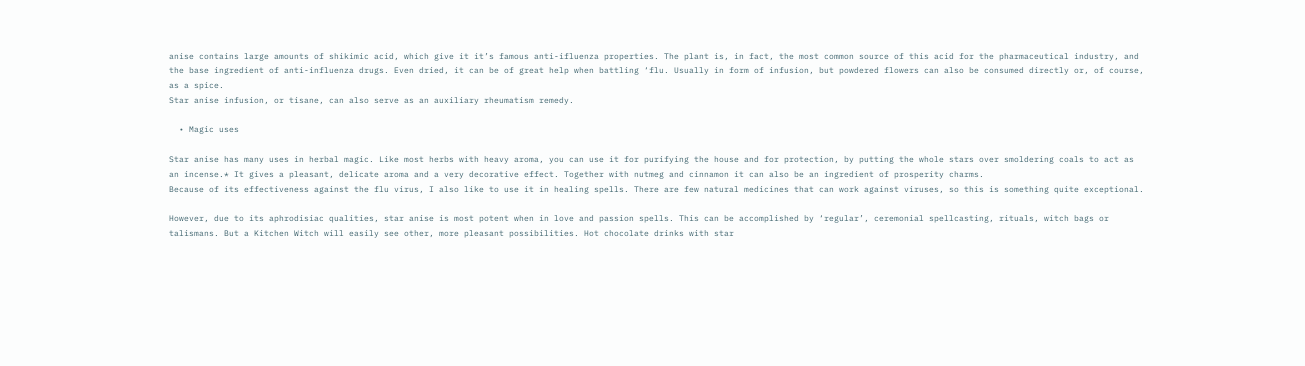anise contains large amounts of shikimic acid, which give it it’s famous anti-ifluenza properties. The plant is, in fact, the most common source of this acid for the pharmaceutical industry, and the base ingredient of anti-influenza drugs. Even dried, it can be of great help when battling ‘flu. Usually in form of infusion, but powdered flowers can also be consumed directly or, of course, as a spice.
Star anise infusion, or tisane, can also serve as an auxiliary rheumatism remedy.

  • Magic uses

Star anise has many uses in herbal magic. Like most herbs with heavy aroma, you can use it for purifying the house and for protection, by putting the whole stars over smoldering coals to act as an incense.* It gives a pleasant, delicate aroma and a very decorative effect. Together with nutmeg and cinnamon it can also be an ingredient of prosperity charms.
Because of its effectiveness against the flu virus, I also like to use it in healing spells. There are few natural medicines that can work against viruses, so this is something quite exceptional.

However, due to its aphrodisiac qualities, star anise is most potent when in love and passion spells. This can be accomplished by ‘regular’, ceremonial spellcasting, rituals, witch bags or talismans. But a Kitchen Witch will easily see other, more pleasant possibilities. Hot chocolate drinks with star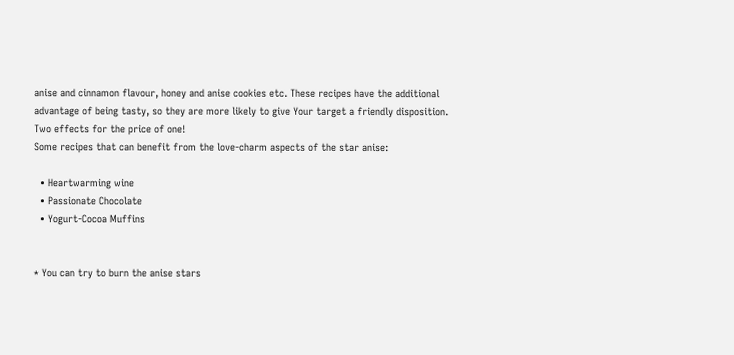anise and cinnamon flavour, honey and anise cookies etc. These recipes have the additional advantage of being tasty, so they are more likely to give Your target a friendly disposition. Two effects for the price of one!
Some recipes that can benefit from the love-charm aspects of the star anise:

  • Heartwarming wine
  • Passionate Chocolate
  • Yogurt-Cocoa Muffins


* You can try to burn the anise stars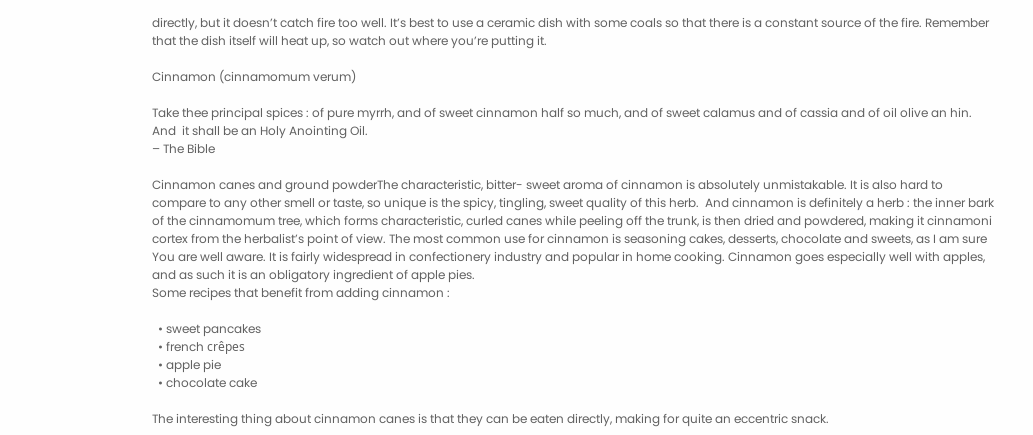directly, but it doesn’t catch fire too well. It’s best to use a ceramic dish with some coals so that there is a constant source of the fire. Remember that the dish itself will heat up, so watch out where you’re putting it.

Cinnamon (cinnamomum verum)

Take thee principal spices : of pure myrrh, and of sweet cinnamon half so much, and of sweet calamus and of cassia and of oil olive an hin. And  it shall be an Holy Anointing Oil.
– The Bible

Cinnamon canes and ground powderThe characteristic, bitter- sweet aroma of cinnamon is absolutely unmistakable. It is also hard to compare to any other smell or taste, so unique is the spicy, tingling, sweet quality of this herb.  And cinnamon is definitely a herb : the inner bark of the cinnamomum tree, which forms characteristic, curled canes while peeling off the trunk, is then dried and powdered, making it cinnamoni cortex from the herbalist’s point of view. The most common use for cinnamon is seasoning cakes, desserts, chocolate and sweets, as I am sure You are well aware. It is fairly widespread in confectionery industry and popular in home cooking. Cinnamon goes especially well with apples, and as such it is an obligatory ingredient of apple pies.
Some recipes that benefit from adding cinnamon :

  • sweet pancakes
  • french crêpes
  • apple pie
  • chocolate cake

The interesting thing about cinnamon canes is that they can be eaten directly, making for quite an eccentric snack.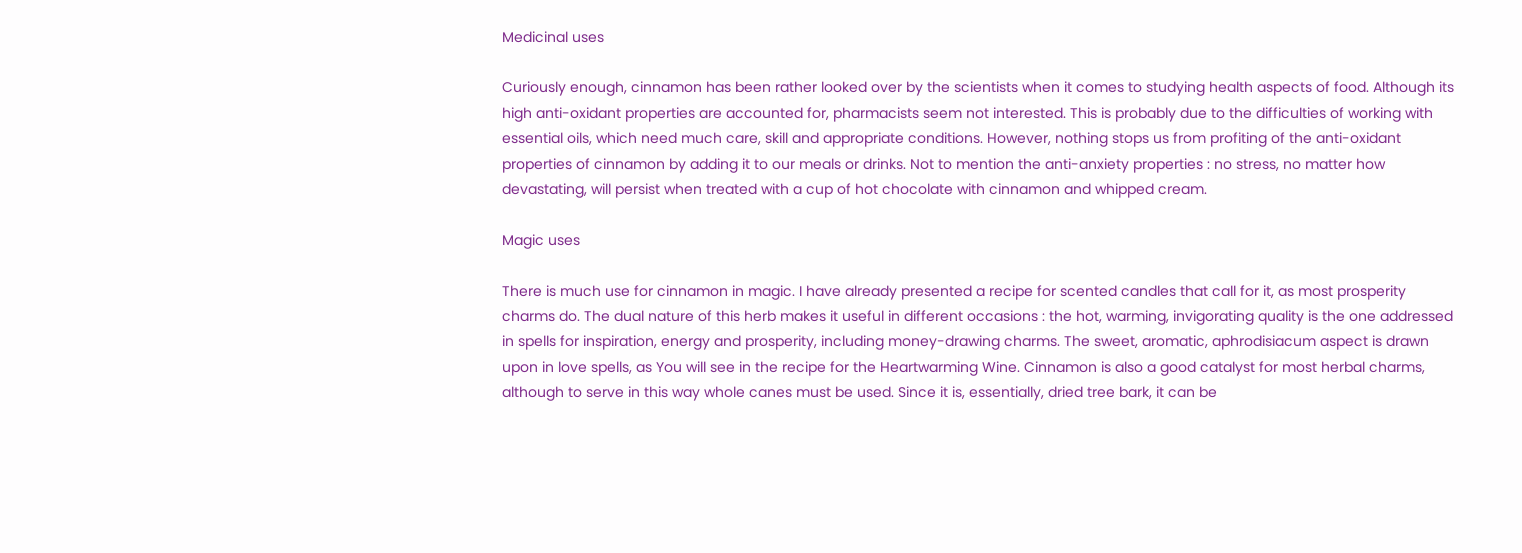Medicinal uses

Curiously enough, cinnamon has been rather looked over by the scientists when it comes to studying health aspects of food. Although its high anti-oxidant properties are accounted for, pharmacists seem not interested. This is probably due to the difficulties of working with essential oils, which need much care, skill and appropriate conditions. However, nothing stops us from profiting of the anti-oxidant properties of cinnamon by adding it to our meals or drinks. Not to mention the anti-anxiety properties : no stress, no matter how devastating, will persist when treated with a cup of hot chocolate with cinnamon and whipped cream.

Magic uses

There is much use for cinnamon in magic. I have already presented a recipe for scented candles that call for it, as most prosperity charms do. The dual nature of this herb makes it useful in different occasions : the hot, warming, invigorating quality is the one addressed in spells for inspiration, energy and prosperity, including money-drawing charms. The sweet, aromatic, aphrodisiacum aspect is drawn upon in love spells, as You will see in the recipe for the Heartwarming Wine. Cinnamon is also a good catalyst for most herbal charms, although to serve in this way whole canes must be used. Since it is, essentially, dried tree bark, it can be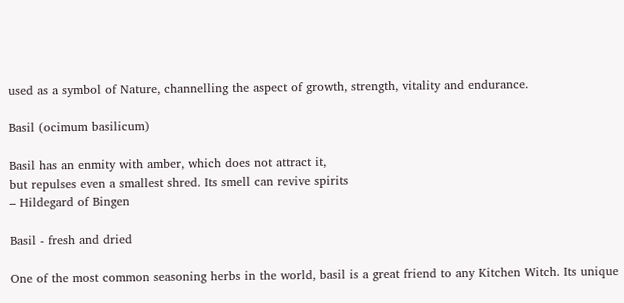used as a symbol of Nature, channelling the aspect of growth, strength, vitality and endurance.

Basil (ocimum basilicum)

Basil has an enmity with amber, which does not attract it,
but repulses even a smallest shred. Its smell can revive spirits
– Hildegard of Bingen

Basil - fresh and dried

One of the most common seasoning herbs in the world, basil is a great friend to any Kitchen Witch. Its unique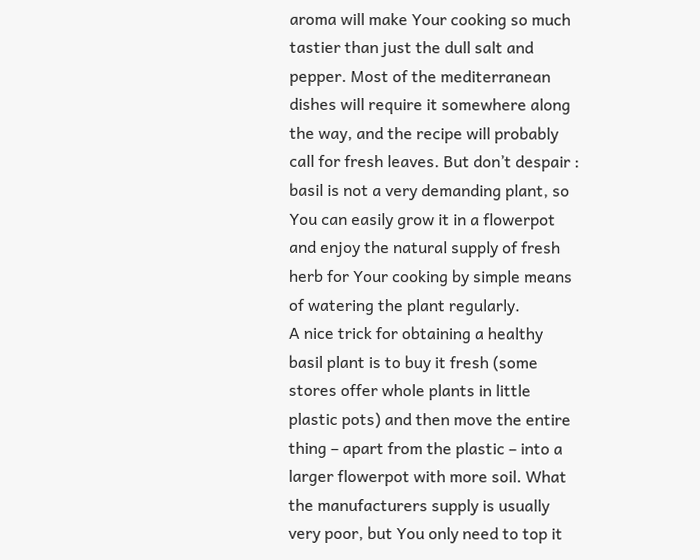aroma will make Your cooking so much tastier than just the dull salt and pepper. Most of the mediterranean dishes will require it somewhere along the way, and the recipe will probably call for fresh leaves. But don’t despair : basil is not a very demanding plant, so You can easily grow it in a flowerpot and enjoy the natural supply of fresh herb for Your cooking by simple means of watering the plant regularly.
A nice trick for obtaining a healthy basil plant is to buy it fresh (some stores offer whole plants in little plastic pots) and then move the entire thing – apart from the plastic – into a larger flowerpot with more soil. What the manufacturers supply is usually very poor, but You only need to top it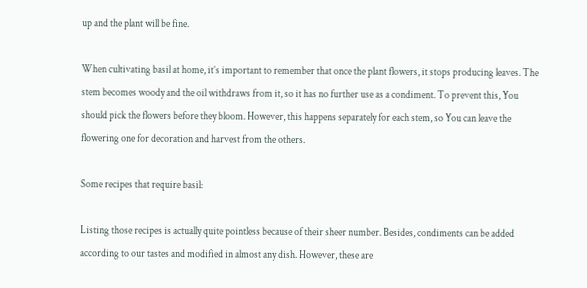up and the plant will be fine.

When cultivating basil at home, it’s important to remember that once the plant flowers, it stops producing leaves. The stem becomes woody and the oil withdraws from it, so it has no further use as a condiment. To prevent this, You should pick the flowers before they bloom. However, this happens separately for each stem, so You can leave the flowering one for decoration and harvest from the others.

Some recipes that require basil:

Listing those recipes is actually quite pointless because of their sheer number. Besides, condiments can be added according to our tastes and modified in almost any dish. However, these are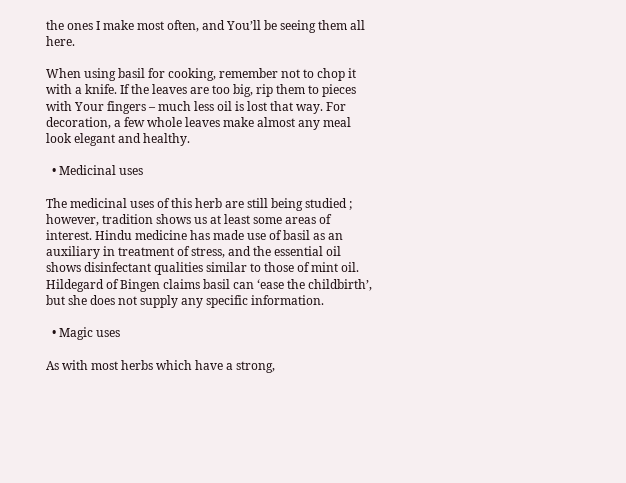the ones I make most often, and You’ll be seeing them all here.

When using basil for cooking, remember not to chop it with a knife. If the leaves are too big, rip them to pieces with Your fingers – much less oil is lost that way. For decoration, a few whole leaves make almost any meal look elegant and healthy.

  • Medicinal uses

The medicinal uses of this herb are still being studied ; however, tradition shows us at least some areas of interest. Hindu medicine has made use of basil as an auxiliary in treatment of stress, and the essential oil shows disinfectant qualities similar to those of mint oil. Hildegard of Bingen claims basil can ‘ease the childbirth’, but she does not supply any specific information.

  • Magic uses

As with most herbs which have a strong,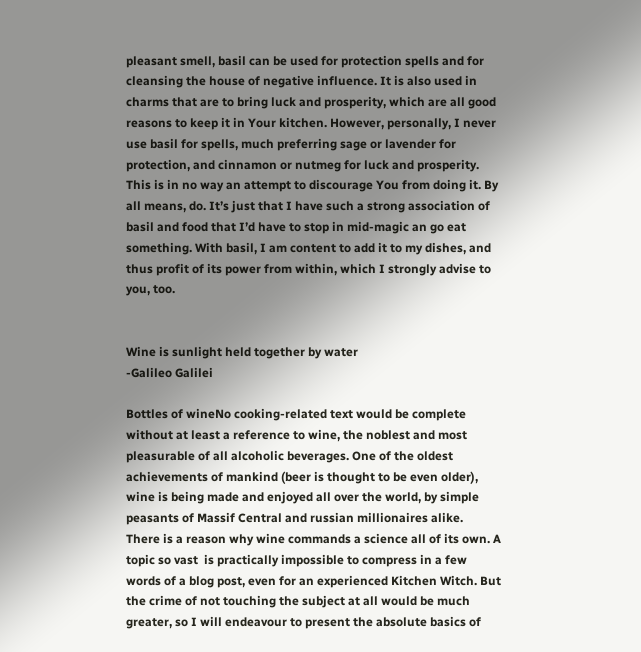pleasant smell, basil can be used for protection spells and for cleansing the house of negative influence. It is also used in charms that are to bring luck and prosperity, which are all good reasons to keep it in Your kitchen. However, personally, I never use basil for spells, much preferring sage or lavender for protection, and cinnamon or nutmeg for luck and prosperity. This is in no way an attempt to discourage You from doing it. By all means, do. It’s just that I have such a strong association of basil and food that I’d have to stop in mid-magic an go eat something. With basil, I am content to add it to my dishes, and thus profit of its power from within, which I strongly advise to you, too.


Wine is sunlight held together by water
-Galileo Galilei

Bottles of wineNo cooking-related text would be complete without at least a reference to wine, the noblest and most pleasurable of all alcoholic beverages. One of the oldest achievements of mankind (beer is thought to be even older), wine is being made and enjoyed all over the world, by simple peasants of Massif Central and russian millionaires alike.
There is a reason why wine commands a science all of its own. A topic so vast  is practically impossible to compress in a few words of a blog post, even for an experienced Kitchen Witch. But the crime of not touching the subject at all would be much greater, so I will endeavour to present the absolute basics of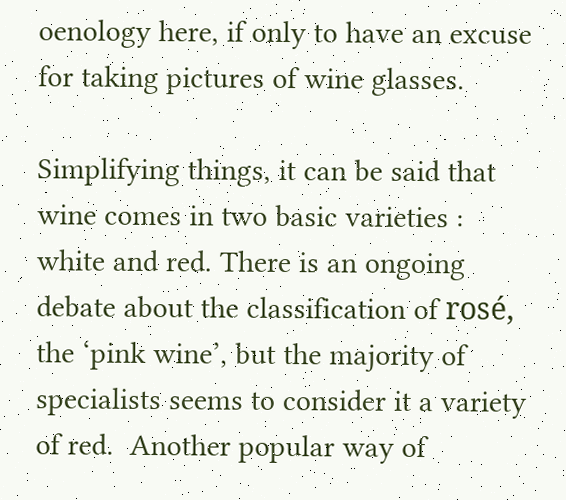oenology here, if only to have an excuse for taking pictures of wine glasses.

Simplifying things, it can be said that wine comes in two basic varieties : white and red. There is an ongoing debate about the classification of rosé, the ‘pink wine’, but the majority of specialists seems to consider it a variety of red.  Another popular way of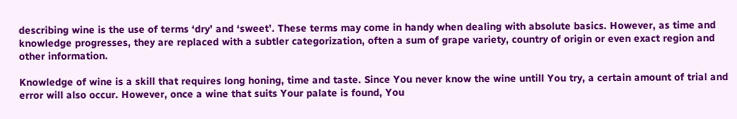describing wine is the use of terms ‘dry’ and ‘sweet’. These terms may come in handy when dealing with absolute basics. However, as time and knowledge progresses, they are replaced with a subtler categorization, often a sum of grape variety, country of origin or even exact region and other information.

Knowledge of wine is a skill that requires long honing, time and taste. Since You never know the wine untill You try, a certain amount of trial and error will also occur. However, once a wine that suits Your palate is found, You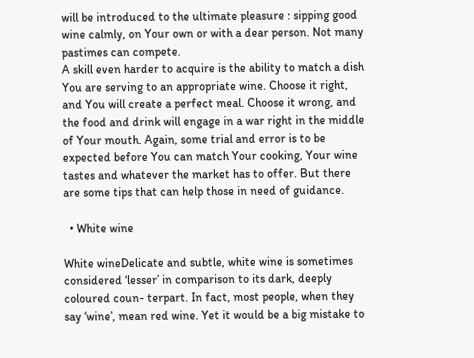will be introduced to the ultimate pleasure : sipping good wine calmly, on Your own or with a dear person. Not many pastimes can compete.
A skill even harder to acquire is the ability to match a dish You are serving to an appropriate wine. Choose it right, and You will create a perfect meal. Choose it wrong, and the food and drink will engage in a war right in the middle of Your mouth. Again, some trial and error is to be expected before You can match Your cooking, Your wine tastes and whatever the market has to offer. But there are some tips that can help those in need of guidance.

  • White wine

White wineDelicate and subtle, white wine is sometimes considered ‘lesser’ in comparison to its dark, deeply coloured coun- terpart. In fact, most people, when they say ‘wine’, mean red wine. Yet it would be a big mistake to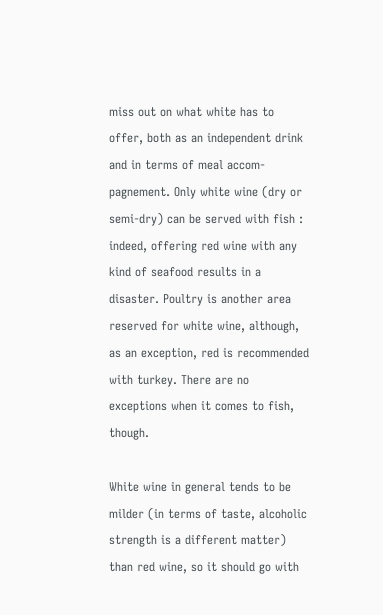miss out on what white has to offer, both as an independent drink and in terms of meal accom- pagnement. Only white wine (dry or semi-dry) can be served with fish : indeed, offering red wine with any kind of seafood results in a disaster. Poultry is another area reserved for white wine, although, as an exception, red is recommended with turkey. There are no exceptions when it comes to fish, though.

White wine in general tends to be milder (in terms of taste, alcoholic strength is a different matter)  than red wine, so it should go with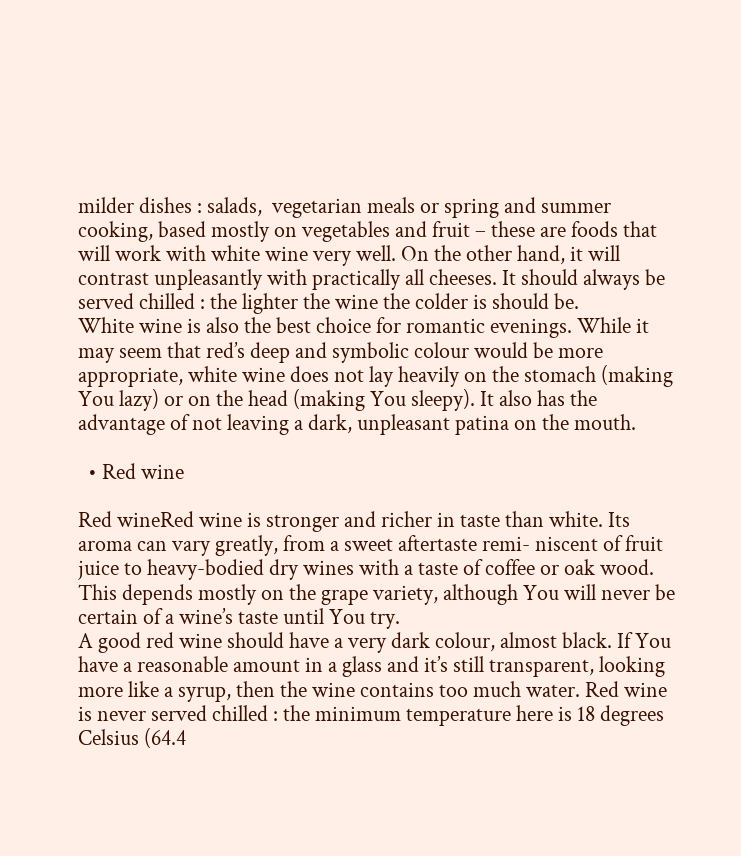milder dishes : salads,  vegetarian meals or spring and summer cooking, based mostly on vegetables and fruit – these are foods that will work with white wine very well. On the other hand, it will contrast unpleasantly with practically all cheeses. It should always be served chilled : the lighter the wine the colder is should be.
White wine is also the best choice for romantic evenings. While it may seem that red’s deep and symbolic colour would be more appropriate, white wine does not lay heavily on the stomach (making You lazy) or on the head (making You sleepy). It also has the advantage of not leaving a dark, unpleasant patina on the mouth.

  • Red wine

Red wineRed wine is stronger and richer in taste than white. Its aroma can vary greatly, from a sweet aftertaste remi- niscent of fruit juice to heavy-bodied dry wines with a taste of coffee or oak wood. This depends mostly on the grape variety, although You will never be certain of a wine’s taste until You try.
A good red wine should have a very dark colour, almost black. If You have a reasonable amount in a glass and it’s still transparent, looking more like a syrup, then the wine contains too much water. Red wine is never served chilled : the minimum temperature here is 18 degrees Celsius (64.4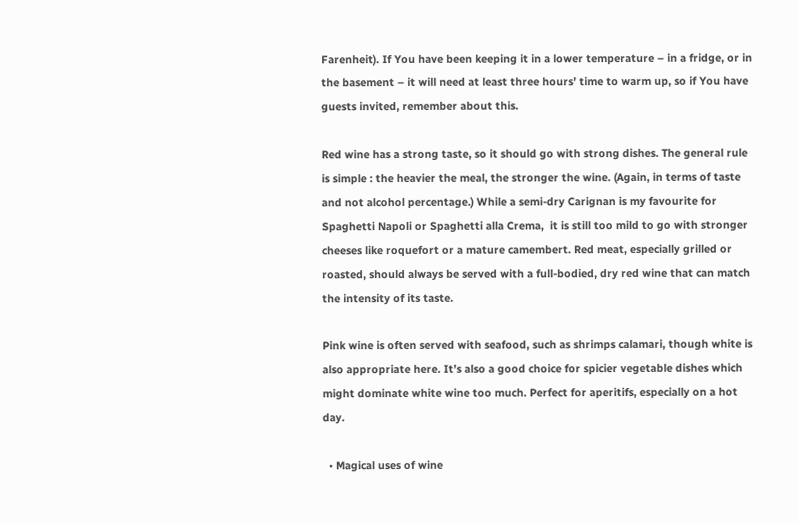Farenheit). If You have been keeping it in a lower temperature – in a fridge, or in the basement – it will need at least three hours’ time to warm up, so if You have guests invited, remember about this.

Red wine has a strong taste, so it should go with strong dishes. The general rule is simple : the heavier the meal, the stronger the wine. (Again, in terms of taste and not alcohol percentage.) While a semi-dry Carignan is my favourite for Spaghetti Napoli or Spaghetti alla Crema,  it is still too mild to go with stronger cheeses like roquefort or a mature camembert. Red meat, especially grilled or roasted, should always be served with a full-bodied, dry red wine that can match the intensity of its taste.

Pink wine is often served with seafood, such as shrimps calamari, though white is also appropriate here. It’s also a good choice for spicier vegetable dishes which might dominate white wine too much. Perfect for aperitifs, especially on a hot day.

  • Magical uses of wine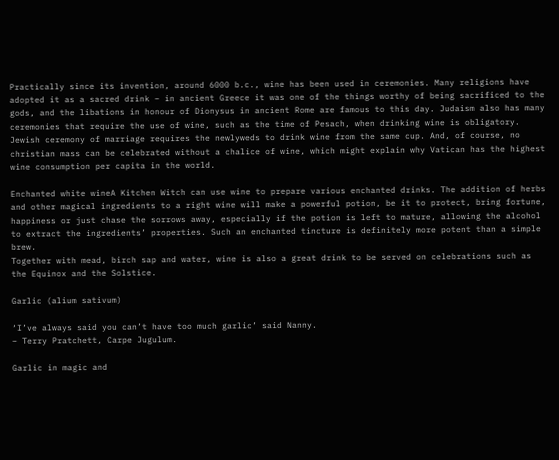Practically since its invention, around 6000 b.c., wine has been used in ceremonies. Many religions have adopted it as a sacred drink – in ancient Greece it was one of the things worthy of being sacrificed to the gods, and the libations in honour of Dionysus in ancient Rome are famous to this day. Judaism also has many ceremonies that require the use of wine, such as the time of Pesach, when drinking wine is obligatory. Jewish ceremony of marriage requires the newlyweds to drink wine from the same cup. And, of course, no christian mass can be celebrated without a chalice of wine, which might explain why Vatican has the highest wine consumption per capita in the world.

Enchanted white wineA Kitchen Witch can use wine to prepare various enchanted drinks. The addition of herbs and other magical ingredients to a right wine will make a powerful potion, be it to protect, bring fortune, happiness or just chase the sorrows away, especially if the potion is left to mature, allowing the alcohol to extract the ingredients’ properties. Such an enchanted tincture is definitely more potent than a simple brew.
Together with mead, birch sap and water, wine is also a great drink to be served on celebrations such as the Equinox and the Solstice.

Garlic (alium sativum)

‘I’ve always said you can’t have too much garlic’ said Nanny.
– Terry Pratchett, Carpe Jugulum.

Garlic in magic and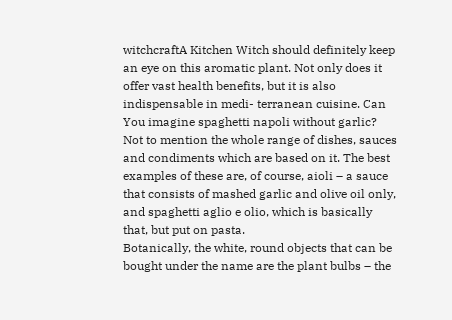witchcraftA Kitchen Witch should definitely keep an eye on this aromatic plant. Not only does it offer vast health benefits, but it is also indispensable in medi- terranean cuisine. Can You imagine spaghetti napoli without garlic? Not to mention the whole range of dishes, sauces and condiments which are based on it. The best examples of these are, of course, aioli – a sauce that consists of mashed garlic and olive oil only, and spaghetti aglio e olio, which is basically that, but put on pasta.
Botanically, the white, round objects that can be bought under the name are the plant bulbs – the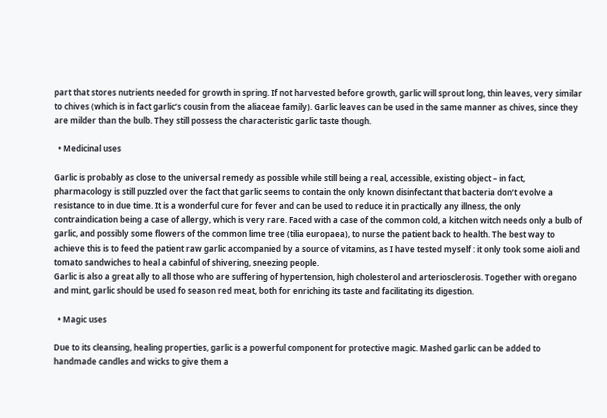part that stores nutrients needed for growth in spring. If not harvested before growth, garlic will sprout long, thin leaves, very similar to chives (which is in fact garlic’s cousin from the aliaceae family). Garlic leaves can be used in the same manner as chives, since they are milder than the bulb. They still possess the characteristic garlic taste though.

  • Medicinal uses

Garlic is probably as close to the universal remedy as possible while still being a real, accessible, existing object – in fact, pharmacology is still puzzled over the fact that garlic seems to contain the only known disinfectant that bacteria don’t evolve a resistance to in due time. It is a wonderful cure for fever and can be used to reduce it in practically any illness, the only contraindication being a case of allergy, which is very rare. Faced with a case of the common cold, a kitchen witch needs only a bulb of garlic, and possibly some flowers of the common lime tree (tilia europaea), to nurse the patient back to health. The best way to achieve this is to feed the patient raw garlic accompanied by a source of vitamins, as I have tested myself : it only took some aioli and tomato sandwiches to heal a cabinful of shivering, sneezing people.
Garlic is also a great ally to all those who are suffering of hypertension, high cholesterol and arteriosclerosis. Together with oregano and mint, garlic should be used fo season red meat, both for enriching its taste and facilitating its digestion.

  • Magic uses

Due to its cleansing, healing properties, garlic is a powerful component for protective magic. Mashed garlic can be added to handmade candles and wicks to give them a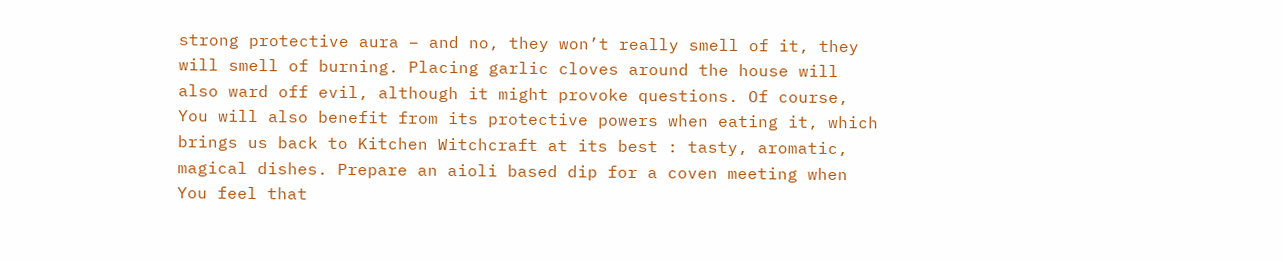strong protective aura – and no, they won’t really smell of it, they will smell of burning. Placing garlic cloves around the house will also ward off evil, although it might provoke questions. Of course, You will also benefit from its protective powers when eating it, which brings us back to Kitchen Witchcraft at its best : tasty, aromatic, magical dishes. Prepare an aioli based dip for a coven meeting when You feel that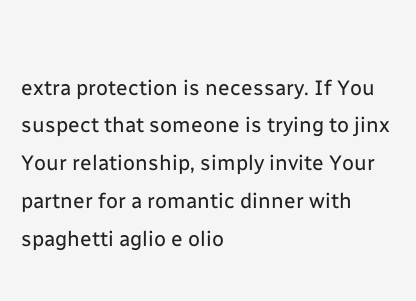extra protection is necessary. If You suspect that someone is trying to jinx Your relationship, simply invite Your partner for a romantic dinner with spaghetti aglio e olio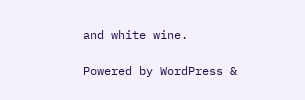and white wine.

Powered by WordPress &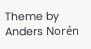Theme by Anders Norén